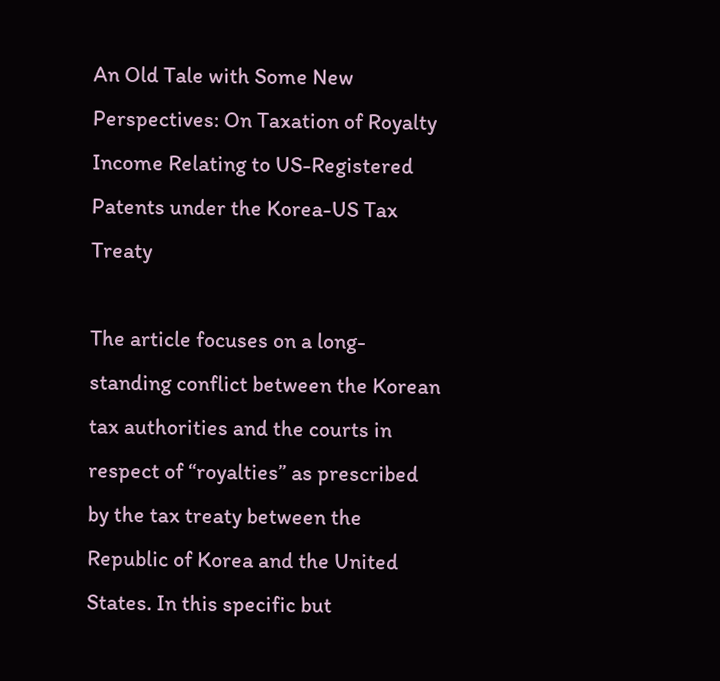An Old Tale with Some New Perspectives: On Taxation of Royalty Income Relating to US-Registered Patents under the Korea-US Tax Treaty

The article focuses on a long-standing conflict between the Korean tax authorities and the courts in respect of “royalties” as prescribed by the tax treaty between the Republic of Korea and the United States. In this specific but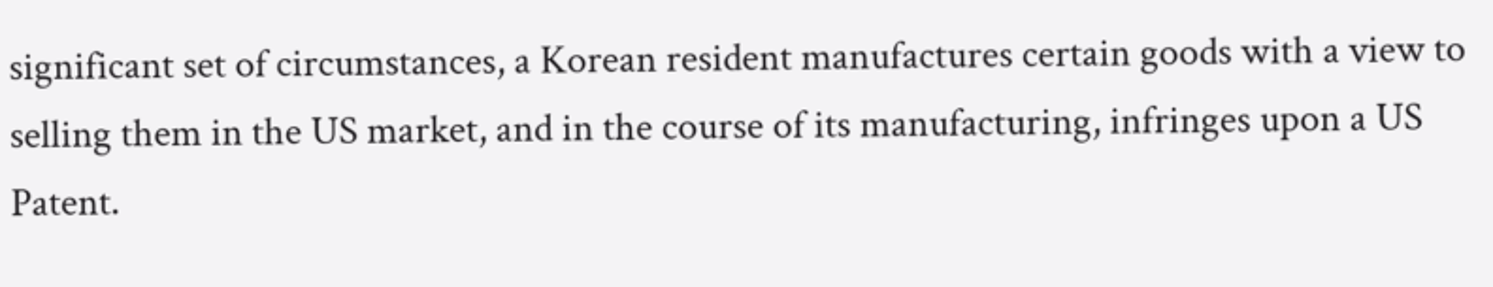significant set of circumstances, a Korean resident manufactures certain goods with a view to selling them in the US market, and in the course of its manufacturing, infringes upon a US Patent.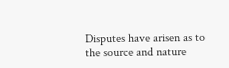Disputes have arisen as to the source and nature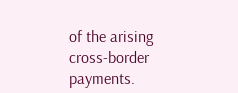of the arising cross-border payments.